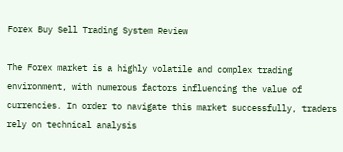Forex Buy Sell Trading System Review

The Forex market is a highly volatile and complex trading environment, with numerous factors influencing the value of currencies. In order to navigate this market successfully, traders rely on technical analysis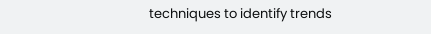techniques to identify trends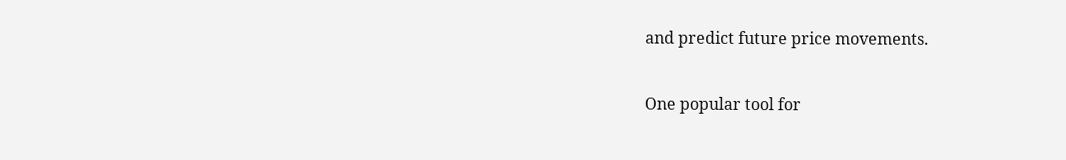and predict future price movements.

One popular tool for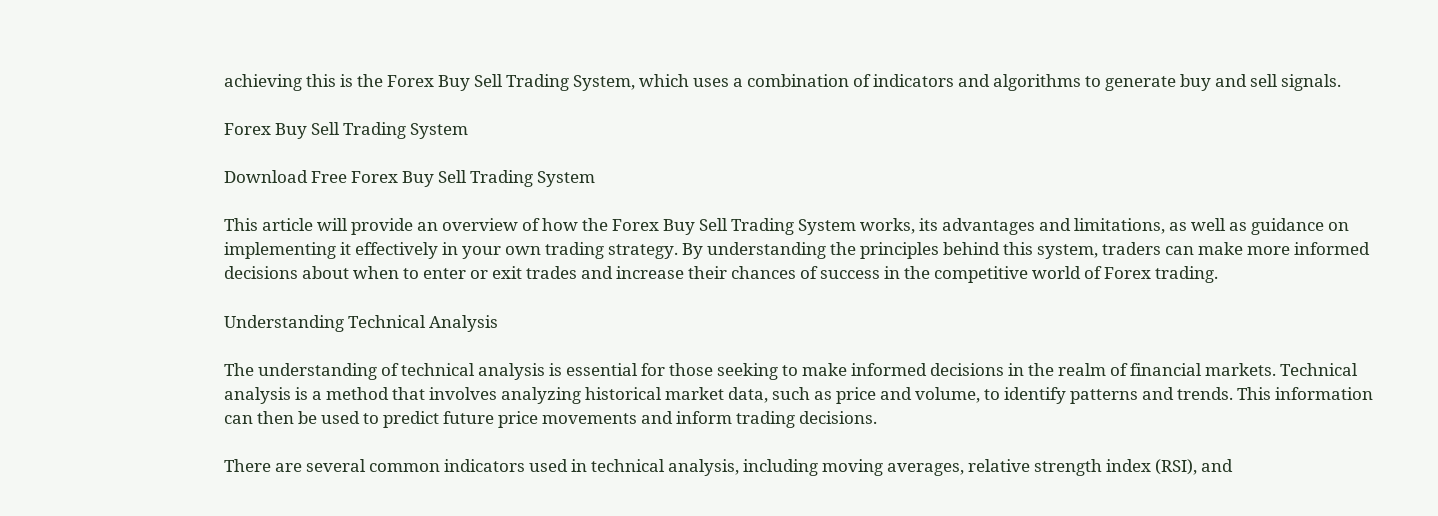achieving this is the Forex Buy Sell Trading System, which uses a combination of indicators and algorithms to generate buy and sell signals.

Forex Buy Sell Trading System

Download Free Forex Buy Sell Trading System

This article will provide an overview of how the Forex Buy Sell Trading System works, its advantages and limitations, as well as guidance on implementing it effectively in your own trading strategy. By understanding the principles behind this system, traders can make more informed decisions about when to enter or exit trades and increase their chances of success in the competitive world of Forex trading.

Understanding Technical Analysis

The understanding of technical analysis is essential for those seeking to make informed decisions in the realm of financial markets. Technical analysis is a method that involves analyzing historical market data, such as price and volume, to identify patterns and trends. This information can then be used to predict future price movements and inform trading decisions.

There are several common indicators used in technical analysis, including moving averages, relative strength index (RSI), and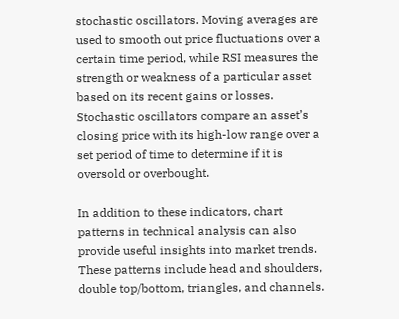stochastic oscillators. Moving averages are used to smooth out price fluctuations over a certain time period, while RSI measures the strength or weakness of a particular asset based on its recent gains or losses. Stochastic oscillators compare an asset’s closing price with its high-low range over a set period of time to determine if it is oversold or overbought.

In addition to these indicators, chart patterns in technical analysis can also provide useful insights into market trends. These patterns include head and shoulders, double top/bottom, triangles, and channels.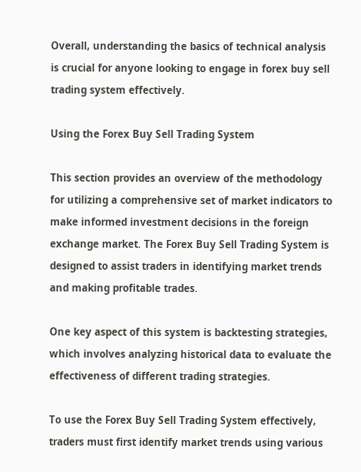Overall, understanding the basics of technical analysis is crucial for anyone looking to engage in forex buy sell trading system effectively.

Using the Forex Buy Sell Trading System

This section provides an overview of the methodology for utilizing a comprehensive set of market indicators to make informed investment decisions in the foreign exchange market. The Forex Buy Sell Trading System is designed to assist traders in identifying market trends and making profitable trades.

One key aspect of this system is backtesting strategies, which involves analyzing historical data to evaluate the effectiveness of different trading strategies.

To use the Forex Buy Sell Trading System effectively, traders must first identify market trends using various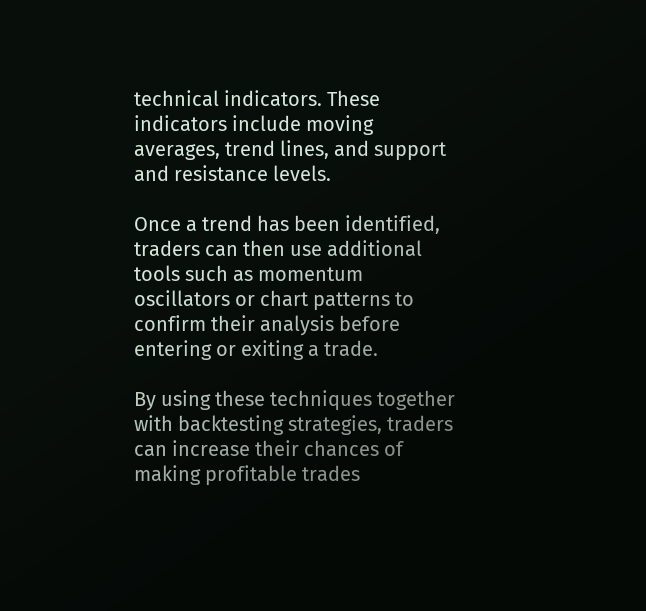technical indicators. These indicators include moving averages, trend lines, and support and resistance levels.

Once a trend has been identified, traders can then use additional tools such as momentum oscillators or chart patterns to confirm their analysis before entering or exiting a trade.

By using these techniques together with backtesting strategies, traders can increase their chances of making profitable trades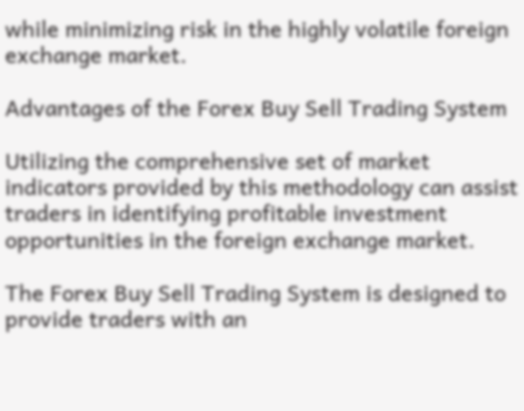while minimizing risk in the highly volatile foreign exchange market.

Advantages of the Forex Buy Sell Trading System

Utilizing the comprehensive set of market indicators provided by this methodology can assist traders in identifying profitable investment opportunities in the foreign exchange market.

The Forex Buy Sell Trading System is designed to provide traders with an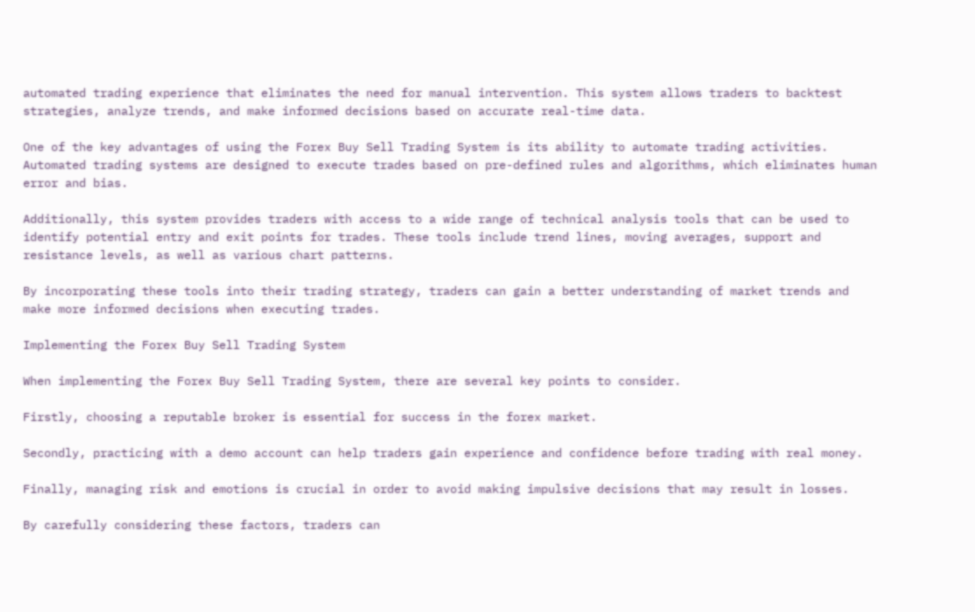automated trading experience that eliminates the need for manual intervention. This system allows traders to backtest strategies, analyze trends, and make informed decisions based on accurate real-time data.

One of the key advantages of using the Forex Buy Sell Trading System is its ability to automate trading activities. Automated trading systems are designed to execute trades based on pre-defined rules and algorithms, which eliminates human error and bias.

Additionally, this system provides traders with access to a wide range of technical analysis tools that can be used to identify potential entry and exit points for trades. These tools include trend lines, moving averages, support and resistance levels, as well as various chart patterns.

By incorporating these tools into their trading strategy, traders can gain a better understanding of market trends and make more informed decisions when executing trades.

Implementing the Forex Buy Sell Trading System

When implementing the Forex Buy Sell Trading System, there are several key points to consider.

Firstly, choosing a reputable broker is essential for success in the forex market.

Secondly, practicing with a demo account can help traders gain experience and confidence before trading with real money.

Finally, managing risk and emotions is crucial in order to avoid making impulsive decisions that may result in losses.

By carefully considering these factors, traders can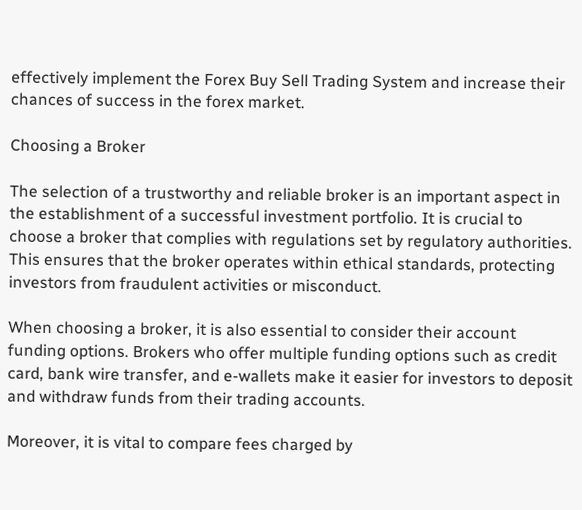effectively implement the Forex Buy Sell Trading System and increase their chances of success in the forex market.

Choosing a Broker

The selection of a trustworthy and reliable broker is an important aspect in the establishment of a successful investment portfolio. It is crucial to choose a broker that complies with regulations set by regulatory authorities. This ensures that the broker operates within ethical standards, protecting investors from fraudulent activities or misconduct.

When choosing a broker, it is also essential to consider their account funding options. Brokers who offer multiple funding options such as credit card, bank wire transfer, and e-wallets make it easier for investors to deposit and withdraw funds from their trading accounts.

Moreover, it is vital to compare fees charged by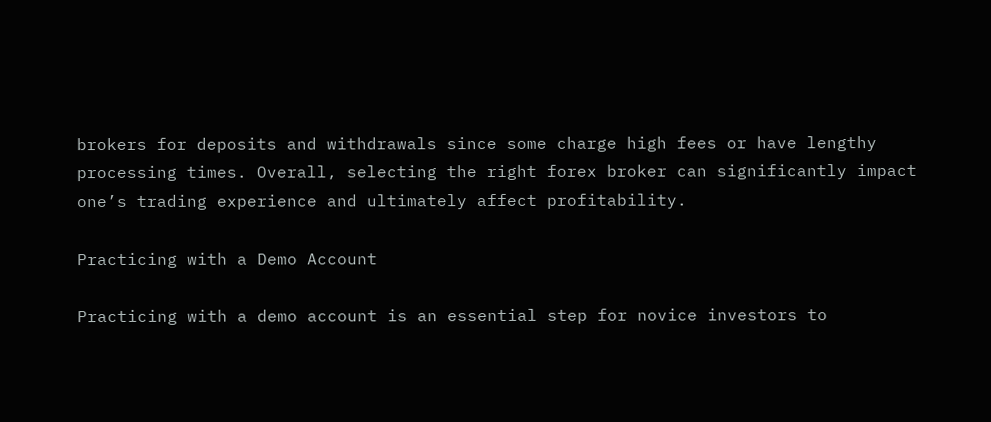brokers for deposits and withdrawals since some charge high fees or have lengthy processing times. Overall, selecting the right forex broker can significantly impact one’s trading experience and ultimately affect profitability.

Practicing with a Demo Account

Practicing with a demo account is an essential step for novice investors to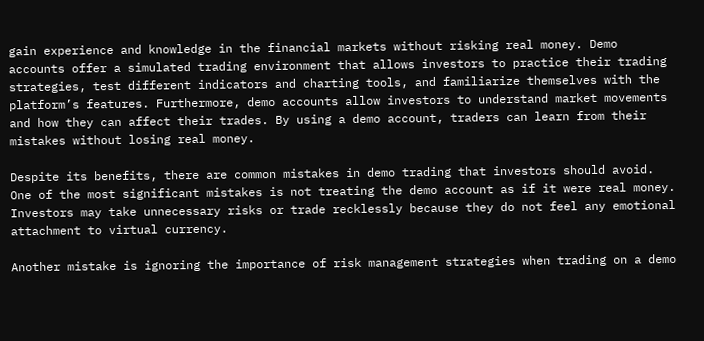gain experience and knowledge in the financial markets without risking real money. Demo accounts offer a simulated trading environment that allows investors to practice their trading strategies, test different indicators and charting tools, and familiarize themselves with the platform’s features. Furthermore, demo accounts allow investors to understand market movements and how they can affect their trades. By using a demo account, traders can learn from their mistakes without losing real money.

Despite its benefits, there are common mistakes in demo trading that investors should avoid. One of the most significant mistakes is not treating the demo account as if it were real money. Investors may take unnecessary risks or trade recklessly because they do not feel any emotional attachment to virtual currency.

Another mistake is ignoring the importance of risk management strategies when trading on a demo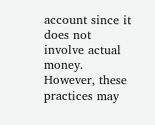account since it does not involve actual money. However, these practices may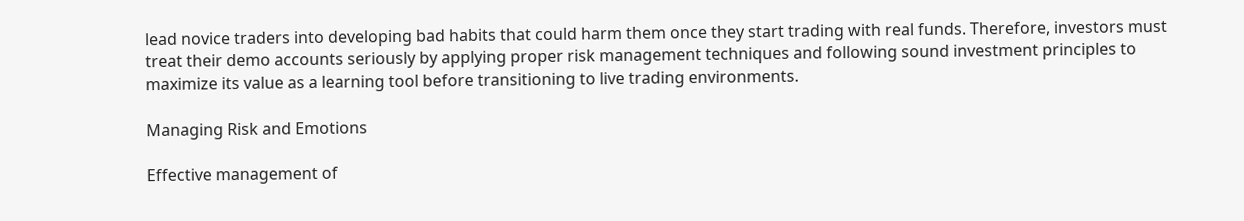lead novice traders into developing bad habits that could harm them once they start trading with real funds. Therefore, investors must treat their demo accounts seriously by applying proper risk management techniques and following sound investment principles to maximize its value as a learning tool before transitioning to live trading environments.

Managing Risk and Emotions

Effective management of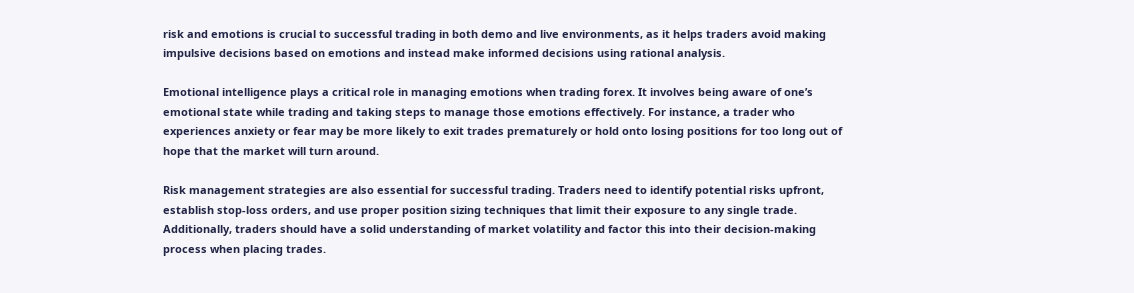risk and emotions is crucial to successful trading in both demo and live environments, as it helps traders avoid making impulsive decisions based on emotions and instead make informed decisions using rational analysis.

Emotional intelligence plays a critical role in managing emotions when trading forex. It involves being aware of one’s emotional state while trading and taking steps to manage those emotions effectively. For instance, a trader who experiences anxiety or fear may be more likely to exit trades prematurely or hold onto losing positions for too long out of hope that the market will turn around.

Risk management strategies are also essential for successful trading. Traders need to identify potential risks upfront, establish stop-loss orders, and use proper position sizing techniques that limit their exposure to any single trade. Additionally, traders should have a solid understanding of market volatility and factor this into their decision-making process when placing trades.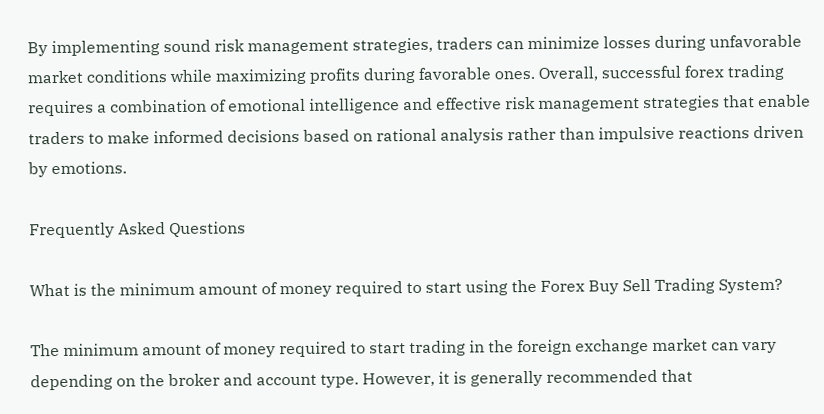By implementing sound risk management strategies, traders can minimize losses during unfavorable market conditions while maximizing profits during favorable ones. Overall, successful forex trading requires a combination of emotional intelligence and effective risk management strategies that enable traders to make informed decisions based on rational analysis rather than impulsive reactions driven by emotions.

Frequently Asked Questions

What is the minimum amount of money required to start using the Forex Buy Sell Trading System?

The minimum amount of money required to start trading in the foreign exchange market can vary depending on the broker and account type. However, it is generally recommended that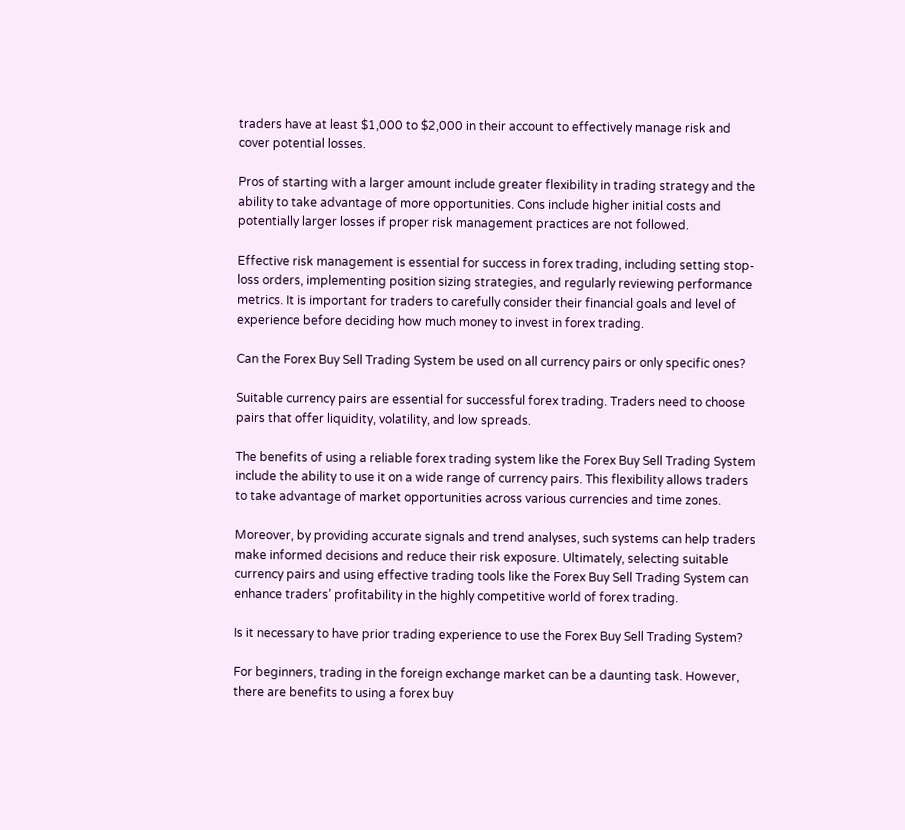traders have at least $1,000 to $2,000 in their account to effectively manage risk and cover potential losses.

Pros of starting with a larger amount include greater flexibility in trading strategy and the ability to take advantage of more opportunities. Cons include higher initial costs and potentially larger losses if proper risk management practices are not followed.

Effective risk management is essential for success in forex trading, including setting stop-loss orders, implementing position sizing strategies, and regularly reviewing performance metrics. It is important for traders to carefully consider their financial goals and level of experience before deciding how much money to invest in forex trading.

Can the Forex Buy Sell Trading System be used on all currency pairs or only specific ones?

Suitable currency pairs are essential for successful forex trading. Traders need to choose pairs that offer liquidity, volatility, and low spreads.

The benefits of using a reliable forex trading system like the Forex Buy Sell Trading System include the ability to use it on a wide range of currency pairs. This flexibility allows traders to take advantage of market opportunities across various currencies and time zones.

Moreover, by providing accurate signals and trend analyses, such systems can help traders make informed decisions and reduce their risk exposure. Ultimately, selecting suitable currency pairs and using effective trading tools like the Forex Buy Sell Trading System can enhance traders’ profitability in the highly competitive world of forex trading.

Is it necessary to have prior trading experience to use the Forex Buy Sell Trading System?

For beginners, trading in the foreign exchange market can be a daunting task. However, there are benefits to using a forex buy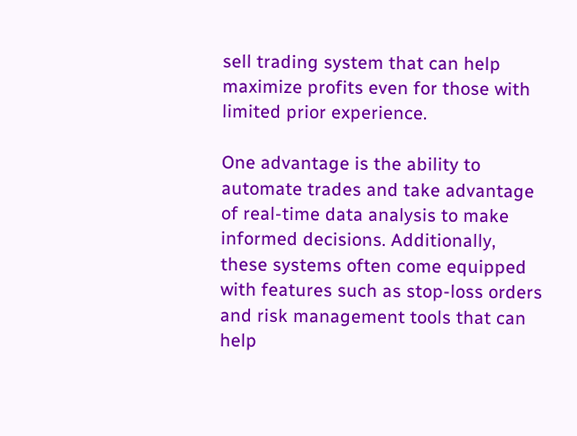sell trading system that can help maximize profits even for those with limited prior experience.

One advantage is the ability to automate trades and take advantage of real-time data analysis to make informed decisions. Additionally, these systems often come equipped with features such as stop-loss orders and risk management tools that can help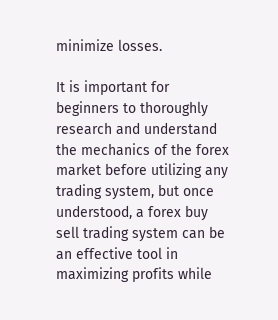minimize losses.

It is important for beginners to thoroughly research and understand the mechanics of the forex market before utilizing any trading system, but once understood, a forex buy sell trading system can be an effective tool in maximizing profits while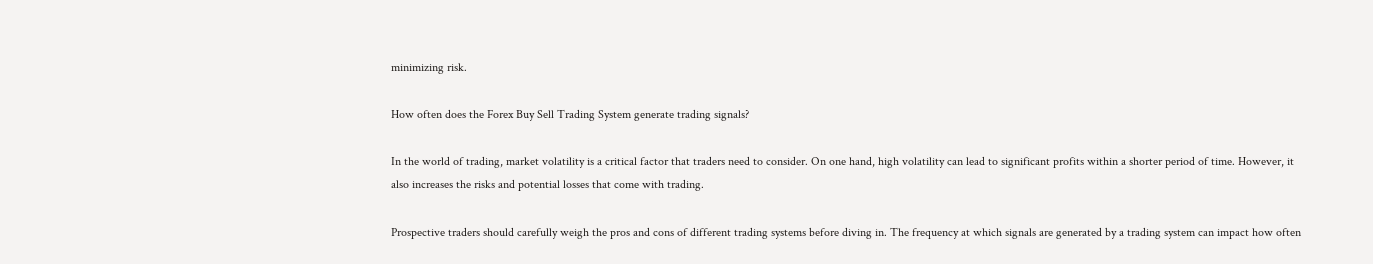minimizing risk.

How often does the Forex Buy Sell Trading System generate trading signals?

In the world of trading, market volatility is a critical factor that traders need to consider. On one hand, high volatility can lead to significant profits within a shorter period of time. However, it also increases the risks and potential losses that come with trading.

Prospective traders should carefully weigh the pros and cons of different trading systems before diving in. The frequency at which signals are generated by a trading system can impact how often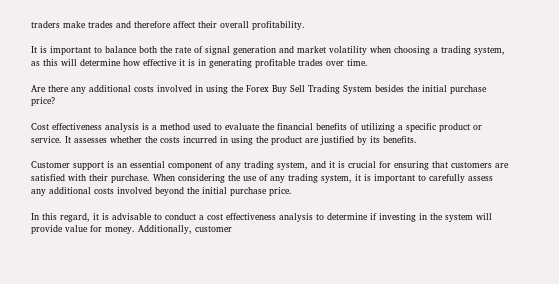traders make trades and therefore affect their overall profitability.

It is important to balance both the rate of signal generation and market volatility when choosing a trading system, as this will determine how effective it is in generating profitable trades over time.

Are there any additional costs involved in using the Forex Buy Sell Trading System besides the initial purchase price?

Cost effectiveness analysis is a method used to evaluate the financial benefits of utilizing a specific product or service. It assesses whether the costs incurred in using the product are justified by its benefits.

Customer support is an essential component of any trading system, and it is crucial for ensuring that customers are satisfied with their purchase. When considering the use of any trading system, it is important to carefully assess any additional costs involved beyond the initial purchase price.

In this regard, it is advisable to conduct a cost effectiveness analysis to determine if investing in the system will provide value for money. Additionally, customer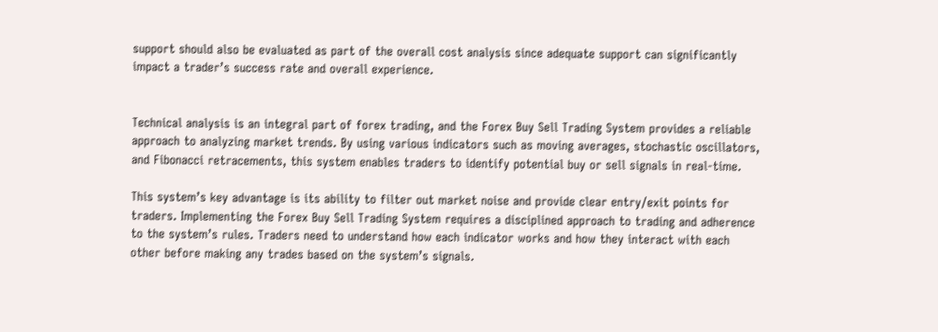support should also be evaluated as part of the overall cost analysis since adequate support can significantly impact a trader’s success rate and overall experience.


Technical analysis is an integral part of forex trading, and the Forex Buy Sell Trading System provides a reliable approach to analyzing market trends. By using various indicators such as moving averages, stochastic oscillators, and Fibonacci retracements, this system enables traders to identify potential buy or sell signals in real-time.

This system’s key advantage is its ability to filter out market noise and provide clear entry/exit points for traders. Implementing the Forex Buy Sell Trading System requires a disciplined approach to trading and adherence to the system’s rules. Traders need to understand how each indicator works and how they interact with each other before making any trades based on the system’s signals.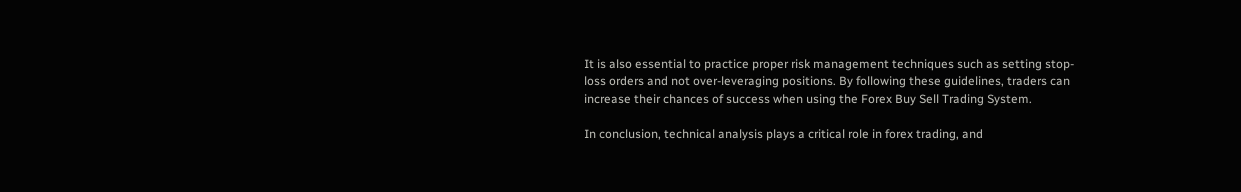It is also essential to practice proper risk management techniques such as setting stop-loss orders and not over-leveraging positions. By following these guidelines, traders can increase their chances of success when using the Forex Buy Sell Trading System.

In conclusion, technical analysis plays a critical role in forex trading, and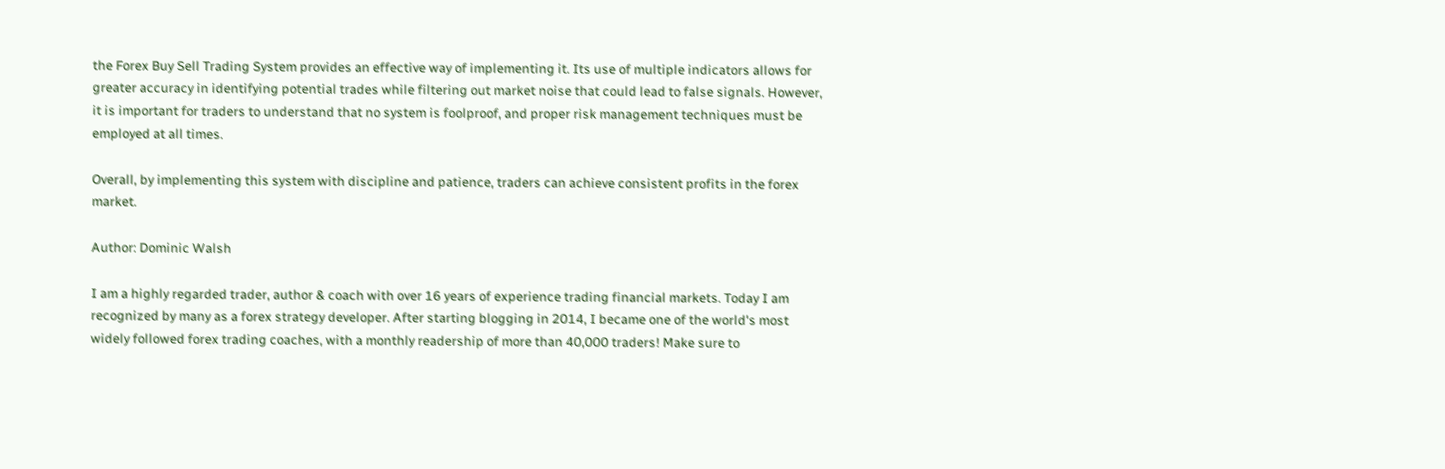the Forex Buy Sell Trading System provides an effective way of implementing it. Its use of multiple indicators allows for greater accuracy in identifying potential trades while filtering out market noise that could lead to false signals. However, it is important for traders to understand that no system is foolproof, and proper risk management techniques must be employed at all times.

Overall, by implementing this system with discipline and patience, traders can achieve consistent profits in the forex market.

Author: Dominic Walsh

I am a highly regarded trader, author & coach with over 16 years of experience trading financial markets. Today I am recognized by many as a forex strategy developer. After starting blogging in 2014, I became one of the world's most widely followed forex trading coaches, with a monthly readership of more than 40,000 traders! Make sure to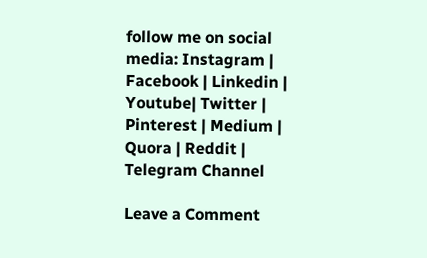follow me on social media: Instagram | Facebook | Linkedin | Youtube| Twitter | Pinterest | Medium | Quora | Reddit | Telegram Channel

Leave a Comment